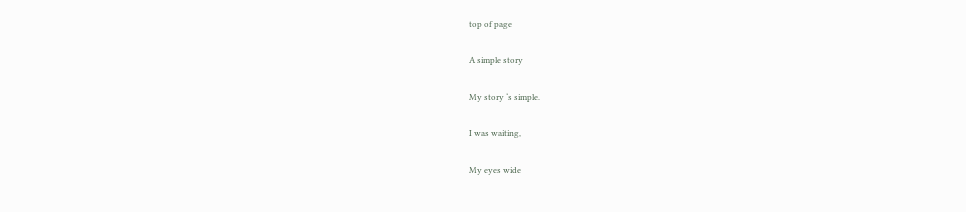top of page

A simple story

My story ‘s simple.

I was waiting,

My eyes wide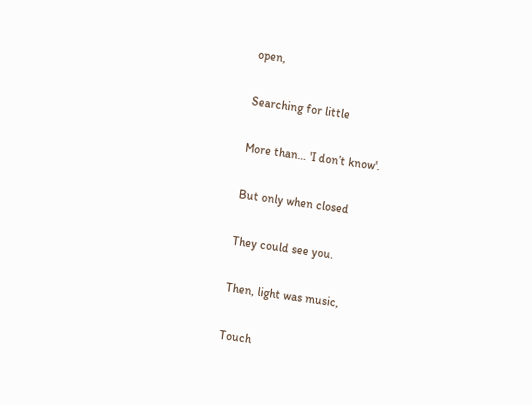open,

Searching for little

More than… 'I don’t know'.

But only when closed

They could see you.

Then, light was music,

Touch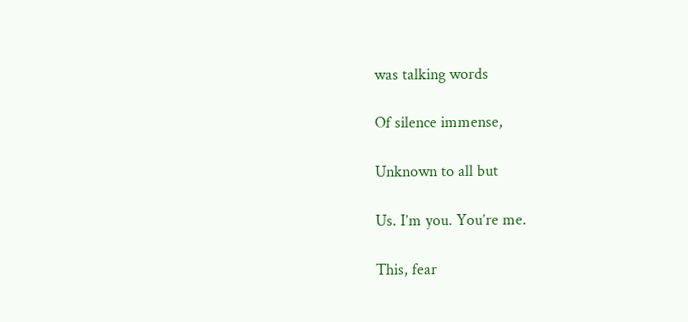was talking words

Of silence immense,

Unknown to all but

Us. I’m you. You’re me.

This, fear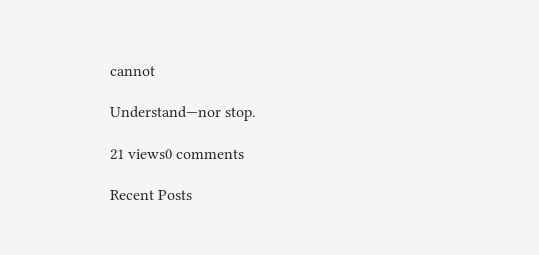cannot

Understand—nor stop.

21 views0 comments

Recent Posts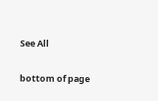See All


bottom of page